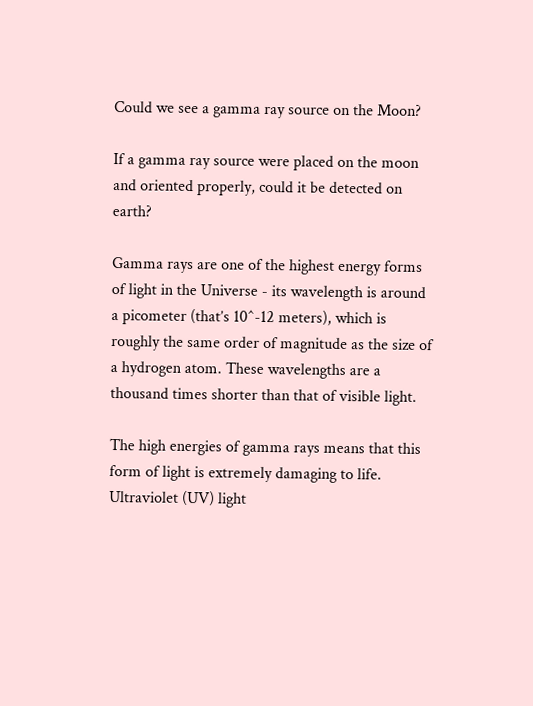Could we see a gamma ray source on the Moon?

If a gamma ray source were placed on the moon and oriented properly, could it be detected on earth?

Gamma rays are one of the highest energy forms of light in the Universe - its wavelength is around a picometer (that’s 10^-12 meters), which is roughly the same order of magnitude as the size of a hydrogen atom. These wavelengths are a thousand times shorter than that of visible light.

The high energies of gamma rays means that this form of light is extremely damaging to life. Ultraviolet (UV) light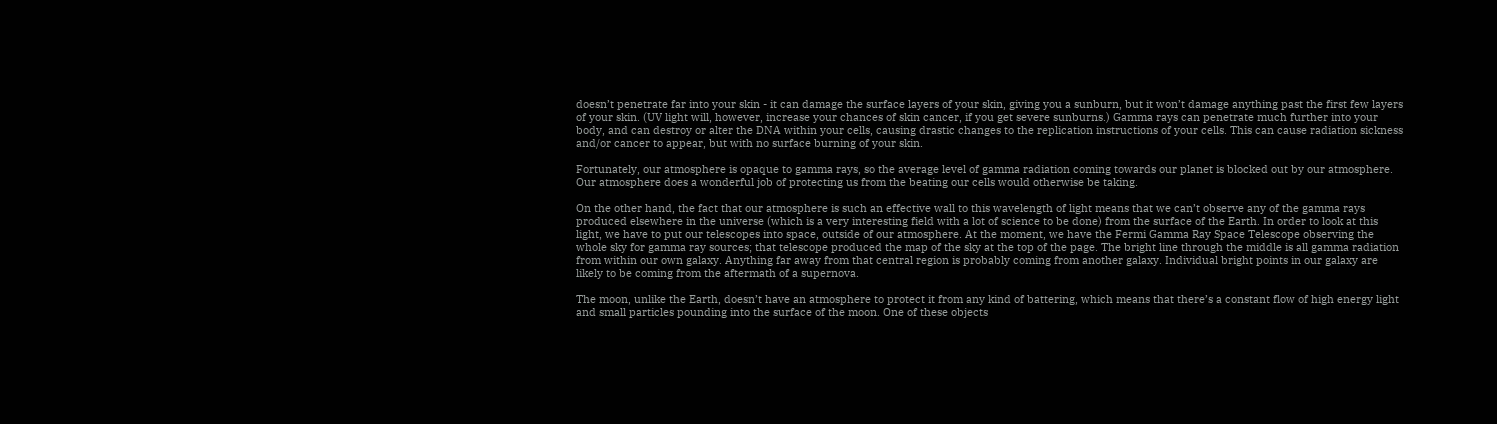doesn’t penetrate far into your skin - it can damage the surface layers of your skin, giving you a sunburn, but it won’t damage anything past the first few layers of your skin. (UV light will, however, increase your chances of skin cancer, if you get severe sunburns.) Gamma rays can penetrate much further into your body, and can destroy or alter the DNA within your cells, causing drastic changes to the replication instructions of your cells. This can cause radiation sickness and/or cancer to appear, but with no surface burning of your skin.

Fortunately, our atmosphere is opaque to gamma rays, so the average level of gamma radiation coming towards our planet is blocked out by our atmosphere. Our atmosphere does a wonderful job of protecting us from the beating our cells would otherwise be taking.

On the other hand, the fact that our atmosphere is such an effective wall to this wavelength of light means that we can’t observe any of the gamma rays produced elsewhere in the universe (which is a very interesting field with a lot of science to be done) from the surface of the Earth. In order to look at this light, we have to put our telescopes into space, outside of our atmosphere. At the moment, we have the Fermi Gamma Ray Space Telescope observing the whole sky for gamma ray sources; that telescope produced the map of the sky at the top of the page. The bright line through the middle is all gamma radiation from within our own galaxy. Anything far away from that central region is probably coming from another galaxy. Individual bright points in our galaxy are likely to be coming from the aftermath of a supernova.

The moon, unlike the Earth, doesn’t have an atmosphere to protect it from any kind of battering, which means that there’s a constant flow of high energy light and small particles pounding into the surface of the moon. One of these objects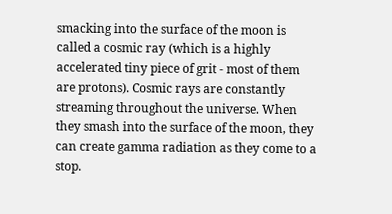smacking into the surface of the moon is called a cosmic ray (which is a highly accelerated tiny piece of grit - most of them are protons). Cosmic rays are constantly streaming throughout the universe. When they smash into the surface of the moon, they can create gamma radiation as they come to a stop.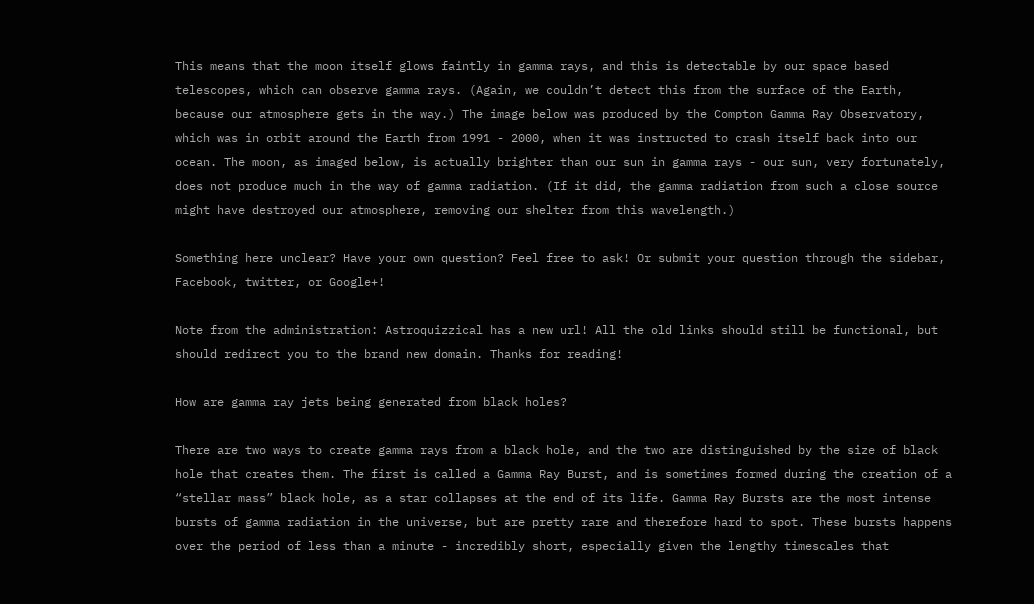This means that the moon itself glows faintly in gamma rays, and this is detectable by our space based telescopes, which can observe gamma rays. (Again, we couldn’t detect this from the surface of the Earth, because our atmosphere gets in the way.) The image below was produced by the Compton Gamma Ray Observatory, which was in orbit around the Earth from 1991 - 2000, when it was instructed to crash itself back into our ocean. The moon, as imaged below, is actually brighter than our sun in gamma rays - our sun, very fortunately, does not produce much in the way of gamma radiation. (If it did, the gamma radiation from such a close source might have destroyed our atmosphere, removing our shelter from this wavelength.)

Something here unclear? Have your own question? Feel free to ask! Or submit your question through the sidebar, Facebook, twitter, or Google+!

Note from the administration: Astroquizzical has a new url! All the old links should still be functional, but should redirect you to the brand new domain. Thanks for reading!

How are gamma ray jets being generated from black holes?

There are two ways to create gamma rays from a black hole, and the two are distinguished by the size of black hole that creates them. The first is called a Gamma Ray Burst, and is sometimes formed during the creation of a “stellar mass” black hole, as a star collapses at the end of its life. Gamma Ray Bursts are the most intense bursts of gamma radiation in the universe, but are pretty rare and therefore hard to spot. These bursts happens over the period of less than a minute - incredibly short, especially given the lengthy timescales that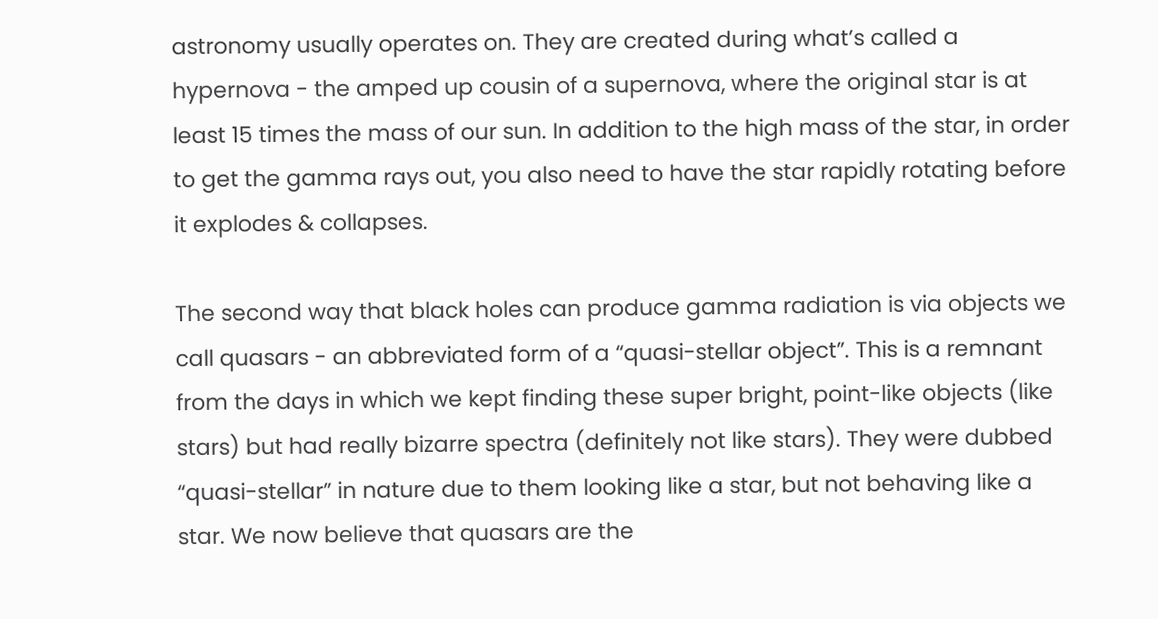astronomy usually operates on. They are created during what’s called a hypernova - the amped up cousin of a supernova, where the original star is at least 15 times the mass of our sun. In addition to the high mass of the star, in order to get the gamma rays out, you also need to have the star rapidly rotating before it explodes & collapses.

The second way that black holes can produce gamma radiation is via objects we call quasars - an abbreviated form of a “quasi-stellar object”. This is a remnant from the days in which we kept finding these super bright, point-like objects (like stars) but had really bizarre spectra (definitely not like stars). They were dubbed “quasi-stellar” in nature due to them looking like a star, but not behaving like a star. We now believe that quasars are the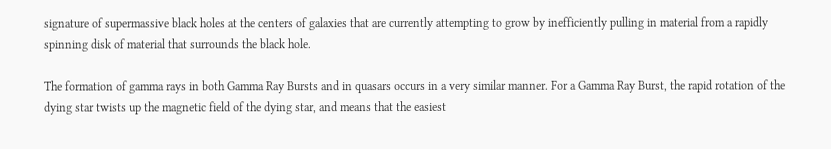signature of supermassive black holes at the centers of galaxies that are currently attempting to grow by inefficiently pulling in material from a rapidly spinning disk of material that surrounds the black hole.

The formation of gamma rays in both Gamma Ray Bursts and in quasars occurs in a very similar manner. For a Gamma Ray Burst, the rapid rotation of the dying star twists up the magnetic field of the dying star, and means that the easiest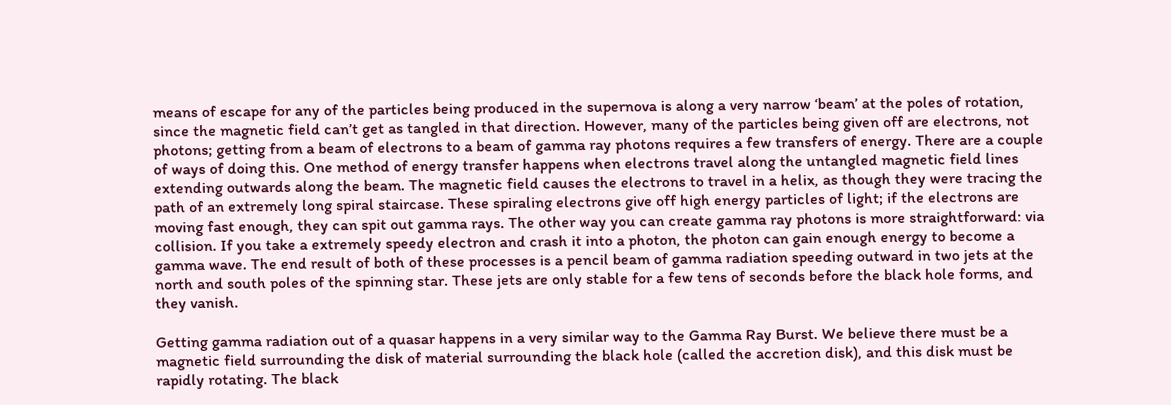means of escape for any of the particles being produced in the supernova is along a very narrow ‘beam’ at the poles of rotation, since the magnetic field can’t get as tangled in that direction. However, many of the particles being given off are electrons, not photons; getting from a beam of electrons to a beam of gamma ray photons requires a few transfers of energy. There are a couple of ways of doing this. One method of energy transfer happens when electrons travel along the untangled magnetic field lines extending outwards along the beam. The magnetic field causes the electrons to travel in a helix, as though they were tracing the path of an extremely long spiral staircase. These spiraling electrons give off high energy particles of light; if the electrons are moving fast enough, they can spit out gamma rays. The other way you can create gamma ray photons is more straightforward: via collision. If you take a extremely speedy electron and crash it into a photon, the photon can gain enough energy to become a gamma wave. The end result of both of these processes is a pencil beam of gamma radiation speeding outward in two jets at the north and south poles of the spinning star. These jets are only stable for a few tens of seconds before the black hole forms, and they vanish.

Getting gamma radiation out of a quasar happens in a very similar way to the Gamma Ray Burst. We believe there must be a magnetic field surrounding the disk of material surrounding the black hole (called the accretion disk), and this disk must be rapidly rotating. The black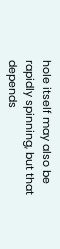hole itself may also be rapidly spinning, but that depends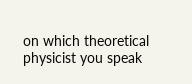on which theoretical physicist you speak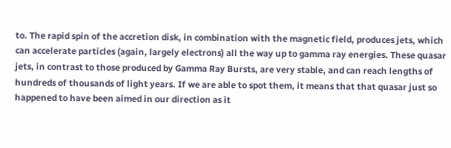to. The rapid spin of the accretion disk, in combination with the magnetic field, produces jets, which can accelerate particles (again, largely electrons) all the way up to gamma ray energies. These quasar jets, in contrast to those produced by Gamma Ray Bursts, are very stable, and can reach lengths of hundreds of thousands of light years. If we are able to spot them, it means that that quasar just so happened to have been aimed in our direction as it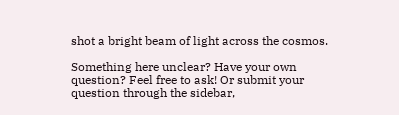shot a bright beam of light across the cosmos.

Something here unclear? Have your own question? Feel free to ask! Or submit your question through the sidebar,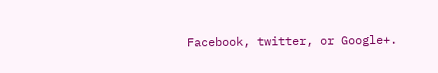Facebook, twitter, or Google+.